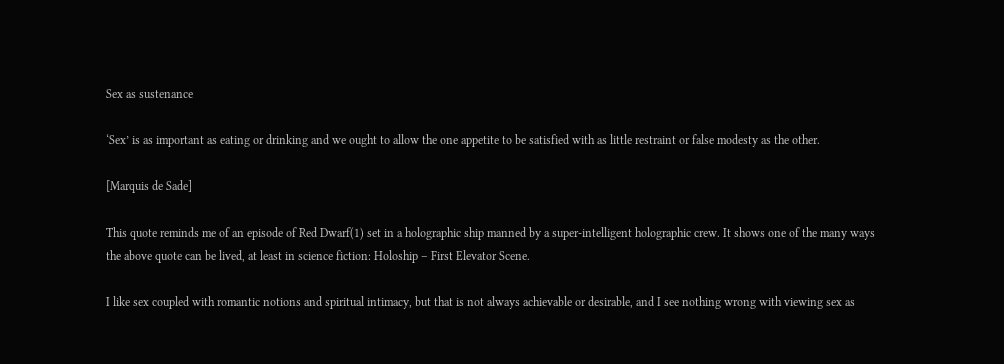Sex as sustenance

‘Sex’ is as important as eating or drinking and we ought to allow the one appetite to be satisfied with as little restraint or false modesty as the other.

[Marquis de Sade]

This quote reminds me of an episode of Red Dwarf(1) set in a holographic ship manned by a super-intelligent holographic crew. It shows one of the many ways the above quote can be lived, at least in science fiction: Holoship – First Elevator Scene.

I like sex coupled with romantic notions and spiritual intimacy, but that is not always achievable or desirable, and I see nothing wrong with viewing sex as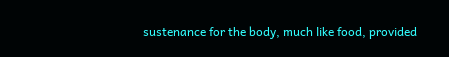sustenance for the body, much like food, provided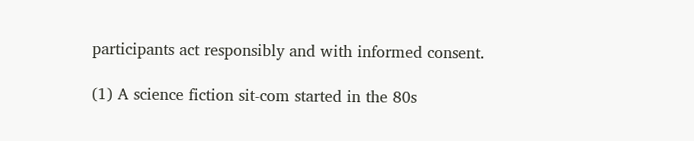participants act responsibly and with informed consent.

(1) A science fiction sit-com started in the 80s